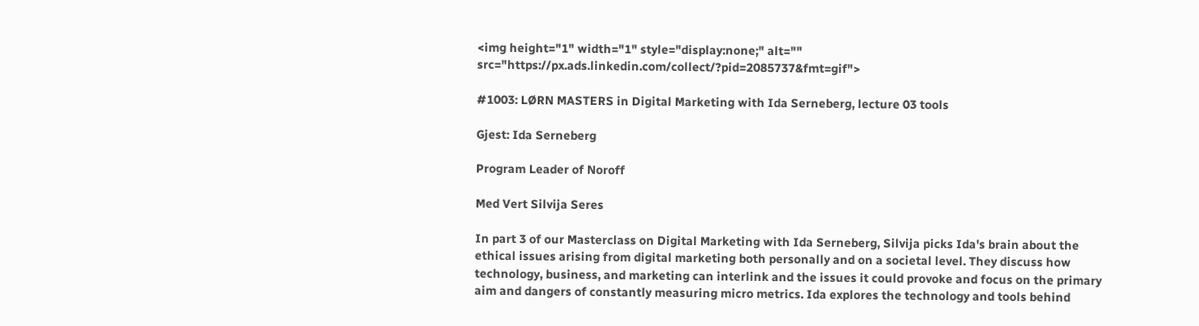<img height="1" width="1" style="display:none;" alt="" src="https://px.ads.linkedin.com/collect/?pid=2085737&fmt=gif">

#1003: LØRN MASTERS in Digital Marketing with Ida Serneberg, lecture 03 tools

Gjest: Ida Serneberg

Program Leader of Noroff

Med Vert Silvija Seres

In part 3 of our Masterclass on Digital Marketing with Ida Serneberg, Silvija picks Ida's brain about the ethical issues arising from digital marketing both personally and on a societal level. They discuss how technology, business, and marketing can interlink and the issues it could provoke and focus on the primary aim and dangers of constantly measuring micro metrics. Ida explores the technology and tools behind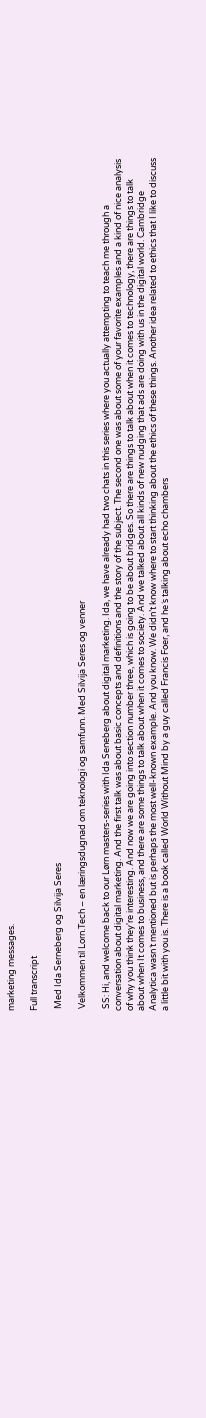marketing messages.

Full transcript

 Med Ida Serneberg og Silvija Seres

 Velkommen til Lorn.Tech – en læringsdugnad om teknologi og samfunn. Med Silvija Seres og venner

 SS: Hi, and welcome back to our Lørn masters-series with Ida Seneberg about digital marketing. Ida, we have already had two chats in this series where you actually attempting to teach me through a conversation about digital marketing. And the first talk was about basic concepts and definitions and the story of the subject. The second one was about some of your favorite examples and a kind of nice analysis of why you think they're interesting. And now we are going into section number three, which is going to be about bridges. So there are things to talk about when it comes to technology, there are things to talk about when It comes to business, and there are some things to talk about when it comes to society. And we talked about all kinds of new nudging that ads are doing with us in the digital world. Cambridge Analytica wasn´t mentioned but is perhaps the most well-known example. And you know. We didn’t know where to start thinking about the ethics of these things. Another idea related to ethics that I like to discuss a little bit with you is. There is a book called World Without Mind by a guy called Francis Foer, and he´s talking about echo chambers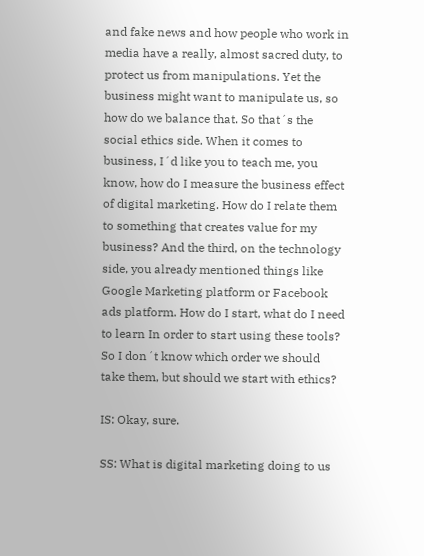and fake news and how people who work in media have a really, almost sacred duty, to protect us from manipulations. Yet the business might want to manipulate us, so how do we balance that. So that´s the social ethics side. When it comes to business, I´d like you to teach me, you know, how do I measure the business effect of digital marketing. How do I relate them to something that creates value for my business? And the third, on the technology side, you already mentioned things like Google Marketing platform or Facebook ads platform. How do I start, what do I need to learn In order to start using these tools? So I don´t know which order we should take them, but should we start with ethics?

IS: Okay, sure.

SS: What is digital marketing doing to us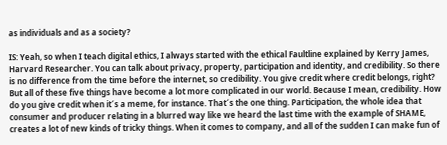as individuals and as a society?

IS: Yeah, so when I teach digital ethics, I always started with the ethical Faultline explained by Kerry James, Harvard Researcher. You can talk about privacy, property, participation and identity, and credibility. So there is no difference from the time before the internet, so credibility. You give credit where credit belongs, right? But all of these five things have become a lot more complicated in our world. Because I mean, credibility. How do you give credit when it´s a meme, for instance. That´s the one thing. Participation, the whole idea that consumer and producer relating in a blurred way like we heard the last time with the example of SHAME, creates a lot of new kinds of tricky things. When it comes to company, and all of the sudden I can make fun of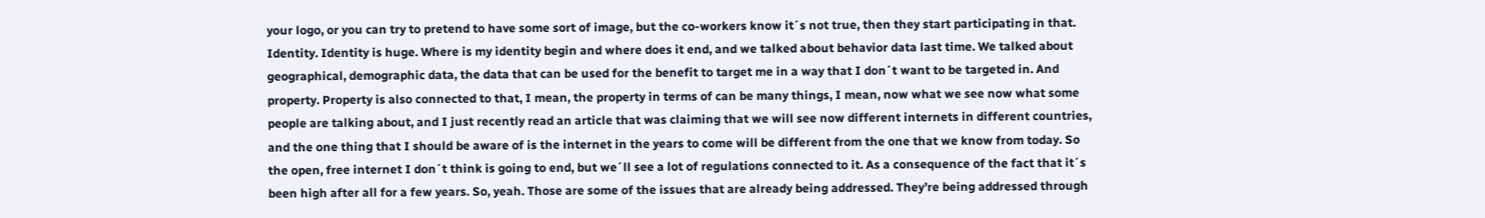your logo, or you can try to pretend to have some sort of image, but the co-workers know it´s not true, then they start participating in that. Identity. Identity is huge. Where is my identity begin and where does it end, and we talked about behavior data last time. We talked about geographical, demographic data, the data that can be used for the benefit to target me in a way that I don´t want to be targeted in. And property. Property is also connected to that, I mean, the property in terms of can be many things, I mean, now what we see now what some people are talking about, and I just recently read an article that was claiming that we will see now different internets in different countries, and the one thing that I should be aware of is the internet in the years to come will be different from the one that we know from today. So the open, free internet I don´t think is going to end, but we´ll see a lot of regulations connected to it. As a consequence of the fact that it´s been high after all for a few years. So, yeah. Those are some of the issues that are already being addressed. They’re being addressed through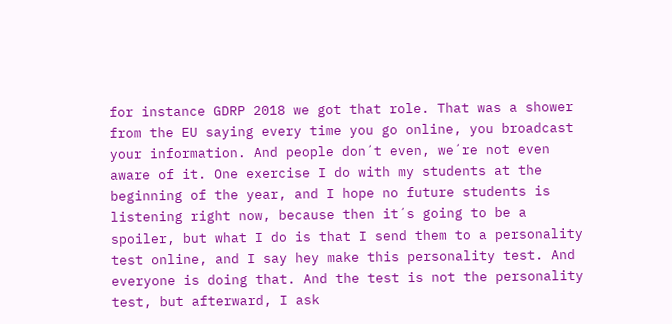for instance GDRP 2018 we got that role. That was a shower from the EU saying every time you go online, you broadcast your information. And people don´t even, we´re not even aware of it. One exercise I do with my students at the beginning of the year, and I hope no future students is listening right now, because then it´s going to be a spoiler, but what I do is that I send them to a personality test online, and I say hey make this personality test. And everyone is doing that. And the test is not the personality test, but afterward, I ask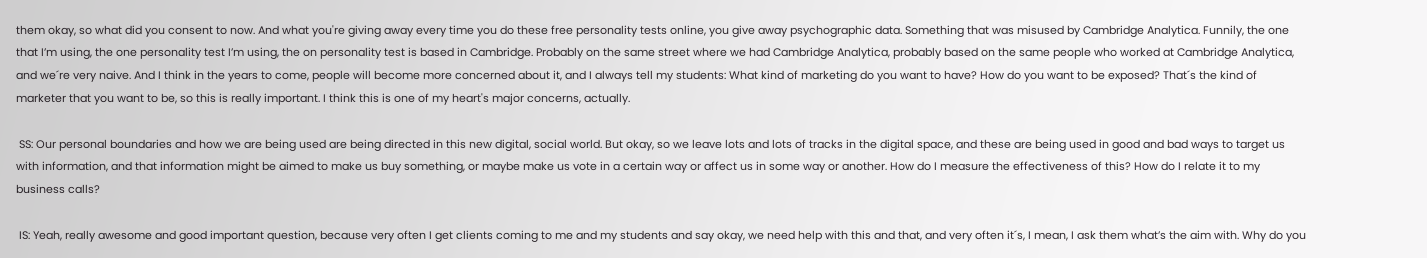them okay, so what did you consent to now. And what you're giving away every time you do these free personality tests online, you give away psychographic data. Something that was misused by Cambridge Analytica. Funnily, the one that I’m using, the one personality test I’m using, the on personality test is based in Cambridge. Probably on the same street where we had Cambridge Analytica, probably based on the same people who worked at Cambridge Analytica, and we´re very naive. And I think in the years to come, people will become more concerned about it, and I always tell my students: What kind of marketing do you want to have? How do you want to be exposed? That´s the kind of marketer that you want to be, so this is really important. I think this is one of my heart's major concerns, actually.

 SS: Our personal boundaries and how we are being used are being directed in this new digital, social world. But okay, so we leave lots and lots of tracks in the digital space, and these are being used in good and bad ways to target us with information, and that information might be aimed to make us buy something, or maybe make us vote in a certain way or affect us in some way or another. How do I measure the effectiveness of this? How do I relate it to my business calls?

 IS: Yeah, really awesome and good important question, because very often I get clients coming to me and my students and say okay, we need help with this and that, and very often it´s, I mean, I ask them what’s the aim with. Why do you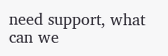need support, what can we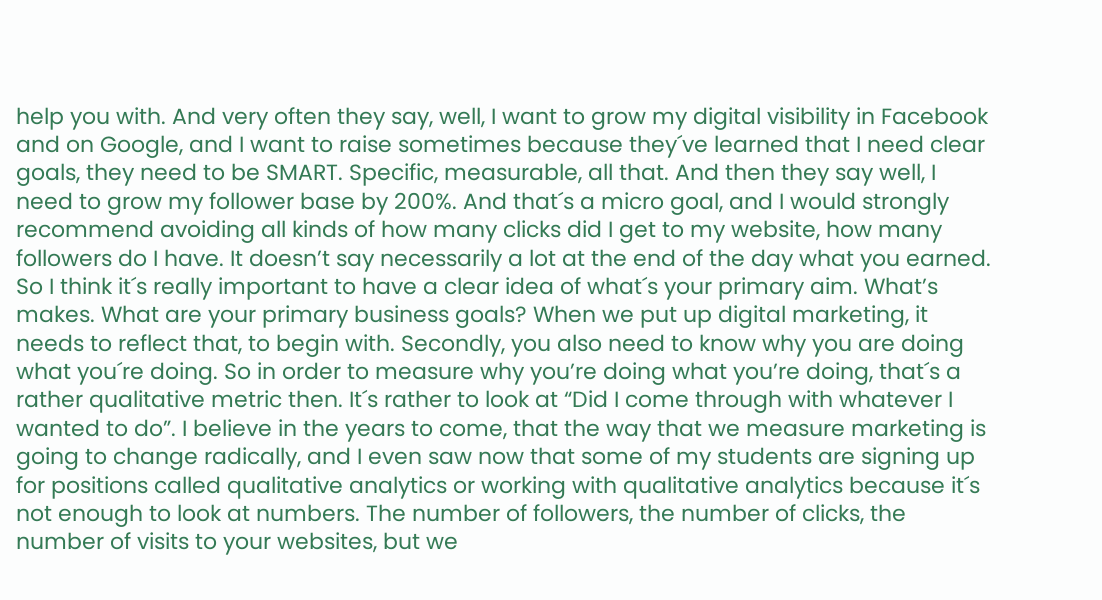help you with. And very often they say, well, I want to grow my digital visibility in Facebook and on Google, and I want to raise sometimes because they´ve learned that I need clear goals, they need to be SMART. Specific, measurable, all that. And then they say well, I need to grow my follower base by 200%. And that´s a micro goal, and I would strongly recommend avoiding all kinds of how many clicks did I get to my website, how many followers do I have. It doesn’t say necessarily a lot at the end of the day what you earned. So I think it´s really important to have a clear idea of what´s your primary aim. What’s makes. What are your primary business goals? When we put up digital marketing, it needs to reflect that, to begin with. Secondly, you also need to know why you are doing what you´re doing. So in order to measure why you’re doing what you’re doing, that´s a rather qualitative metric then. It´s rather to look at “Did I come through with whatever I wanted to do”. I believe in the years to come, that the way that we measure marketing is going to change radically, and I even saw now that some of my students are signing up for positions called qualitative analytics or working with qualitative analytics because it´s not enough to look at numbers. The number of followers, the number of clicks, the number of visits to your websites, but we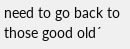need to go back to those good old´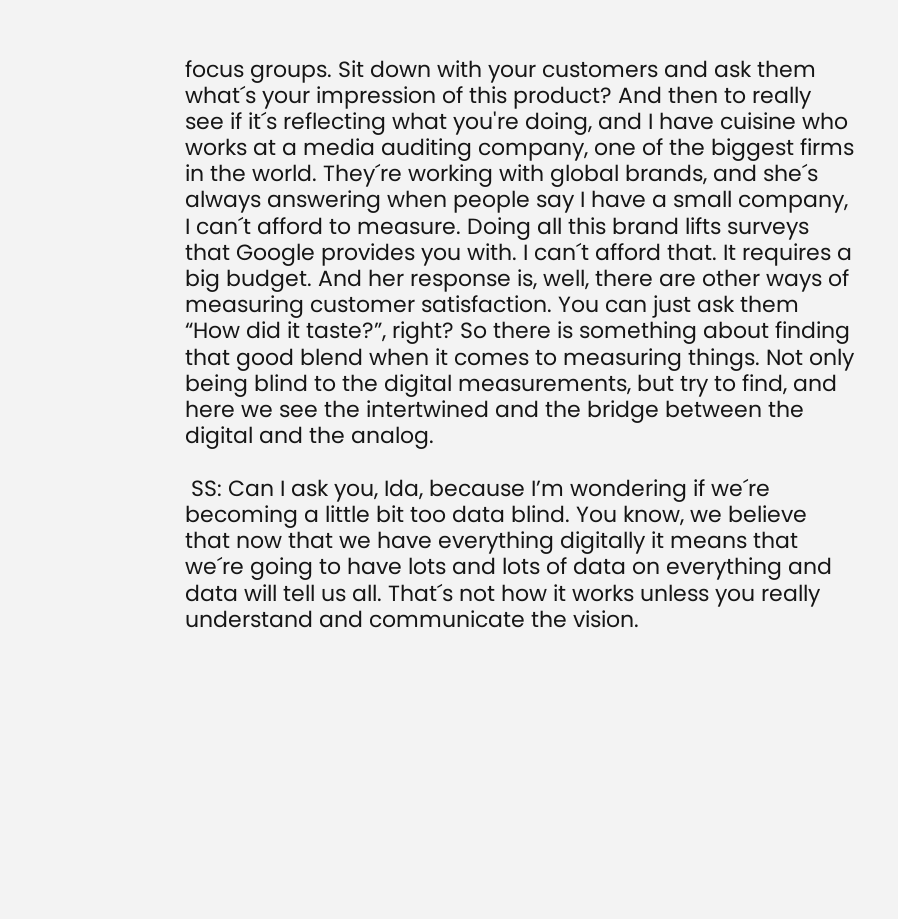focus groups. Sit down with your customers and ask them what´s your impression of this product? And then to really see if it´s reflecting what you're doing, and I have cuisine who works at a media auditing company, one of the biggest firms in the world. They´re working with global brands, and she´s always answering when people say I have a small company, I can´t afford to measure. Doing all this brand lifts surveys that Google provides you with. I can´t afford that. It requires a big budget. And her response is, well, there are other ways of measuring customer satisfaction. You can just ask them “How did it taste?”, right? So there is something about finding that good blend when it comes to measuring things. Not only being blind to the digital measurements, but try to find, and here we see the intertwined and the bridge between the digital and the analog.

 SS: Can I ask you, Ida, because I’m wondering if we´re becoming a little bit too data blind. You know, we believe that now that we have everything digitally it means that we´re going to have lots and lots of data on everything and data will tell us all. That´s not how it works unless you really understand and communicate the vision.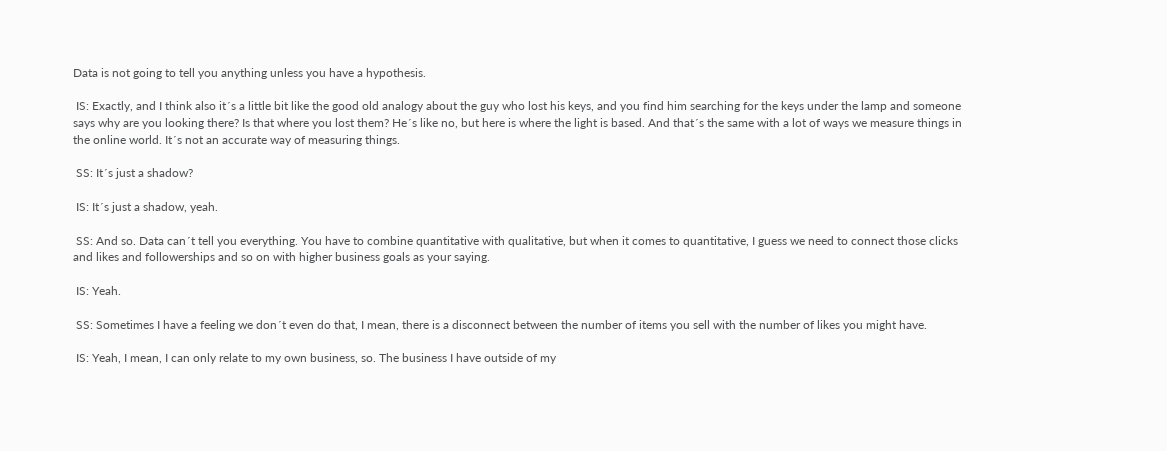Data is not going to tell you anything unless you have a hypothesis.

 IS: Exactly, and I think also it´s a little bit like the good old analogy about the guy who lost his keys, and you find him searching for the keys under the lamp and someone says why are you looking there? Is that where you lost them? He´s like no, but here is where the light is based. And that´s the same with a lot of ways we measure things in the online world. It´s not an accurate way of measuring things.

 SS: It´s just a shadow?

 IS: It´s just a shadow, yeah.

 SS: And so. Data can´t tell you everything. You have to combine quantitative with qualitative, but when it comes to quantitative, I guess we need to connect those clicks and likes and followerships and so on with higher business goals as your saying.

 IS: Yeah.

 SS: Sometimes I have a feeling we don´t even do that, I mean, there is a disconnect between the number of items you sell with the number of likes you might have.

 IS: Yeah, I mean, I can only relate to my own business, so. The business I have outside of my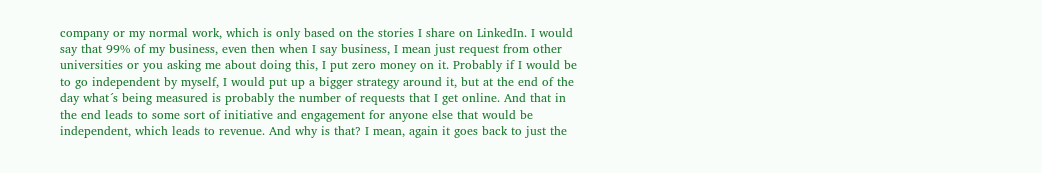company or my normal work, which is only based on the stories I share on LinkedIn. I would say that 99% of my business, even then when I say business, I mean just request from other universities or you asking me about doing this, I put zero money on it. Probably if I would be to go independent by myself, I would put up a bigger strategy around it, but at the end of the day what´s being measured is probably the number of requests that I get online. And that in the end leads to some sort of initiative and engagement for anyone else that would be independent, which leads to revenue. And why is that? I mean, again it goes back to just the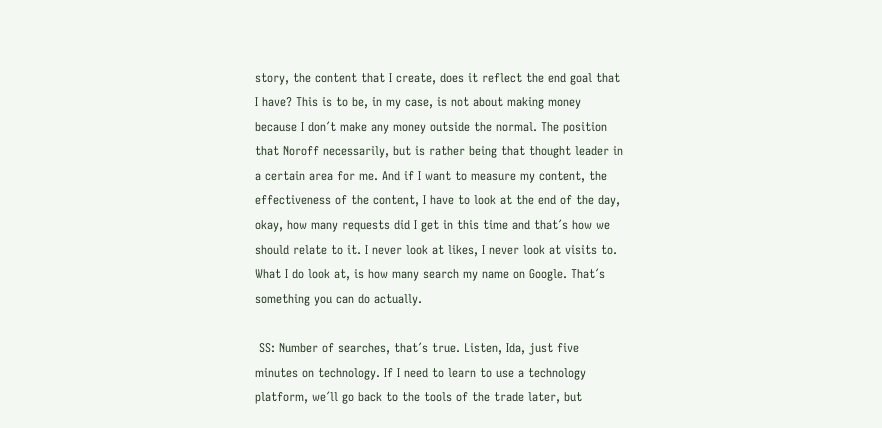story, the content that I create, does it reflect the end goal that I have? This is to be, in my case, is not about making money because I don´t make any money outside the normal. The position that Noroff necessarily, but is rather being that thought leader in a certain area for me. And if I want to measure my content, the effectiveness of the content, I have to look at the end of the day, okay, how many requests did I get in this time and that´s how we should relate to it. I never look at likes, I never look at visits to. What I do look at, is how many search my name on Google. That´s something you can do actually.

 SS: Number of searches, that´s true. Listen, Ida, just five minutes on technology. If I need to learn to use a technology platform, we´ll go back to the tools of the trade later, but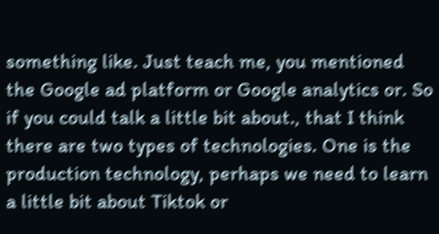something like. Just teach me, you mentioned the Google ad platform or Google analytics or. So if you could talk a little bit about., that I think there are two types of technologies. One is the production technology, perhaps we need to learn a little bit about Tiktok or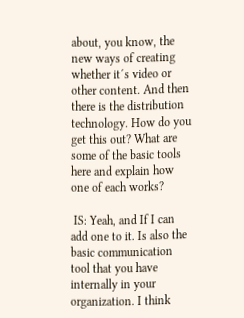about, you know, the new ways of creating whether it´s video or other content. And then there is the distribution technology. How do you get this out? What are some of the basic tools here and explain how one of each works?

 IS: Yeah, and If I can add one to it. Is also the basic communication tool that you have internally in your organization. I think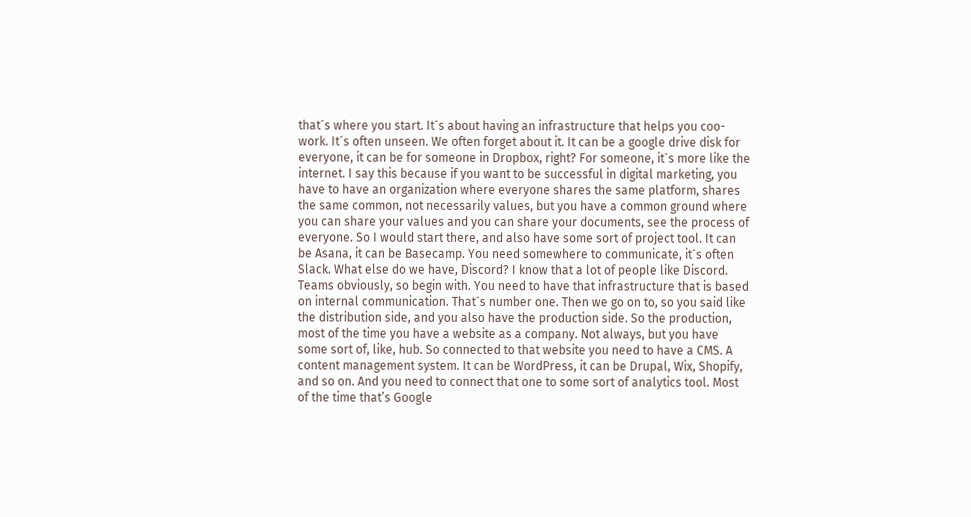that´s where you start. It´s about having an infrastructure that helps you coo-work. It´s often unseen. We often forget about it. It can be a google drive disk for everyone, it can be for someone in Dropbox, right? For someone, it´s more like the internet. I say this because if you want to be successful in digital marketing, you have to have an organization where everyone shares the same platform, shares the same common, not necessarily values, but you have a common ground where you can share your values and you can share your documents, see the process of everyone. So I would start there, and also have some sort of project tool. It can be Asana, it can be Basecamp. You need somewhere to communicate, it´s often Slack. What else do we have, Discord? I know that a lot of people like Discord. Teams obviously, so begin with. You need to have that infrastructure that is based on internal communication. That´s number one. Then we go on to, so you said like the distribution side, and you also have the production side. So the production, most of the time you have a website as a company. Not always, but you have some sort of, like, hub. So connected to that website you need to have a CMS. A content management system. It can be WordPress, it can be Drupal, Wix, Shopify, and so on. And you need to connect that one to some sort of analytics tool. Most of the time that’s Google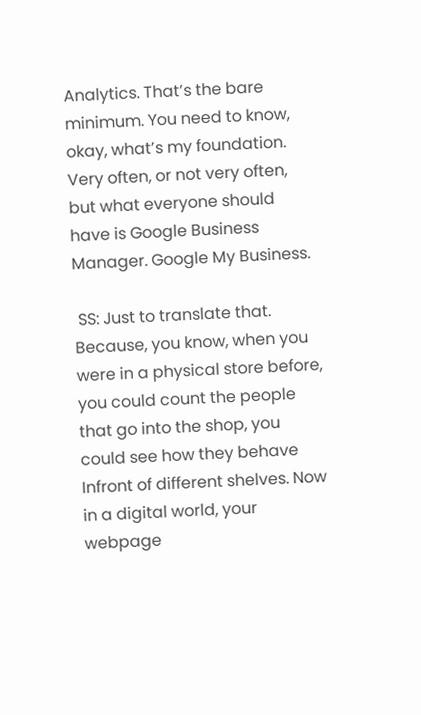Analytics. That’s the bare minimum. You need to know, okay, what’s my foundation. Very often, or not very often, but what everyone should have is Google Business Manager. Google My Business.

 SS: Just to translate that. Because, you know, when you were in a physical store before, you could count the people that go into the shop, you could see how they behave Infront of different shelves. Now in a digital world, your webpage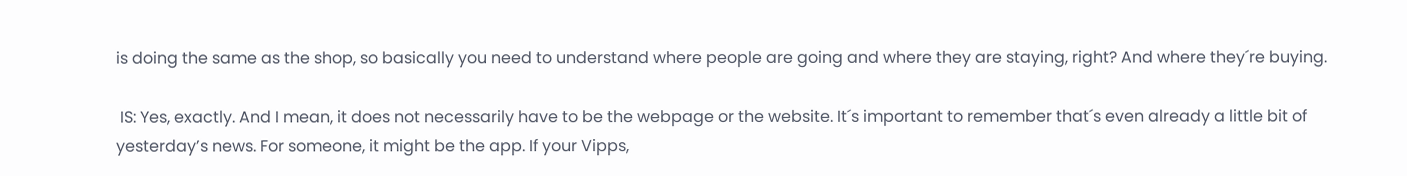is doing the same as the shop, so basically you need to understand where people are going and where they are staying, right? And where they´re buying.

 IS: Yes, exactly. And I mean, it does not necessarily have to be the webpage or the website. It´s important to remember that´s even already a little bit of yesterday’s news. For someone, it might be the app. If your Vipps,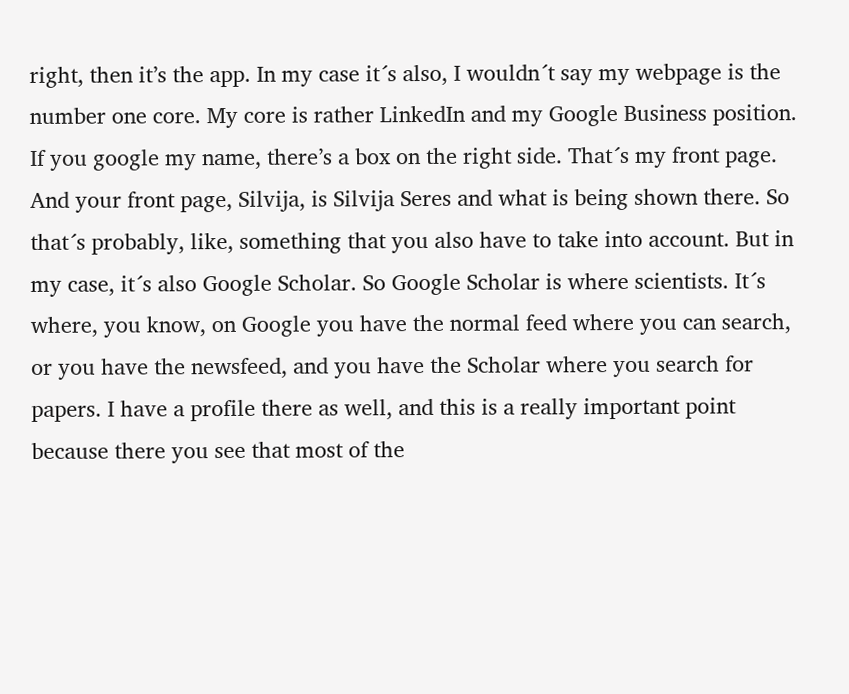right, then it’s the app. In my case it´s also, I wouldn´t say my webpage is the number one core. My core is rather LinkedIn and my Google Business position. If you google my name, there’s a box on the right side. That´s my front page. And your front page, Silvija, is Silvija Seres and what is being shown there. So that´s probably, like, something that you also have to take into account. But in my case, it´s also Google Scholar. So Google Scholar is where scientists. It´s where, you know, on Google you have the normal feed where you can search, or you have the newsfeed, and you have the Scholar where you search for papers. I have a profile there as well, and this is a really important point because there you see that most of the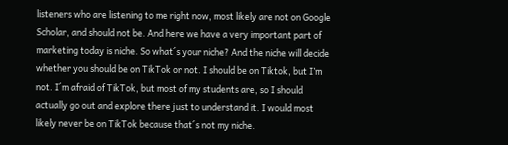listeners who are listening to me right now, most likely are not on Google Scholar, and should not be. And here we have a very important part of marketing today is niche. So what´s your niche? And the niche will decide whether you should be on TikTok or not. I should be on Tiktok, but I’m not. I´m afraid of TikTok, but most of my students are, so I should actually go out and explore there just to understand it. I would most likely never be on TikTok because that´s not my niche.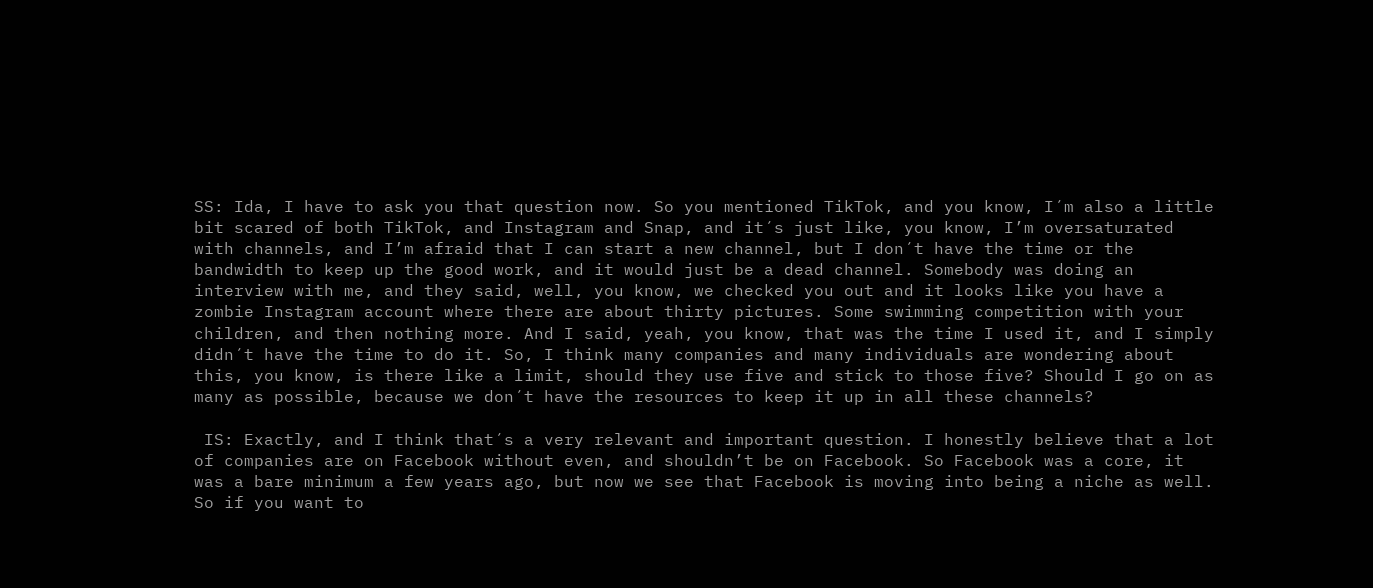SS: Ida, I have to ask you that question now. So you mentioned TikTok, and you know, I´m also a little bit scared of both TikTok, and Instagram and Snap, and it´s just like, you know, I’m oversaturated with channels, and I’m afraid that I can start a new channel, but I don´t have the time or the bandwidth to keep up the good work, and it would just be a dead channel. Somebody was doing an interview with me, and they said, well, you know, we checked you out and it looks like you have a zombie Instagram account where there are about thirty pictures. Some swimming competition with your children, and then nothing more. And I said, yeah, you know, that was the time I used it, and I simply didn´t have the time to do it. So, I think many companies and many individuals are wondering about this, you know, is there like a limit, should they use five and stick to those five? Should I go on as many as possible, because we don´t have the resources to keep it up in all these channels?

 IS: Exactly, and I think that´s a very relevant and important question. I honestly believe that a lot of companies are on Facebook without even, and shouldn’t be on Facebook. So Facebook was a core, it was a bare minimum a few years ago, but now we see that Facebook is moving into being a niche as well. So if you want to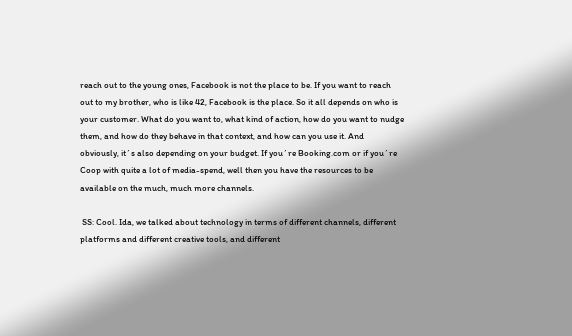reach out to the young ones, Facebook is not the place to be. If you want to reach out to my brother, who is like 42, Facebook is the place. So it all depends on who is your customer. What do you want to, what kind of action, how do you want to nudge them, and how do they behave in that context, and how can you use it. And obviously, it´s also depending on your budget. If you´re Booking.com or if you´re Coop with quite a lot of media-spend, well then you have the resources to be available on the much, much more channels.

 SS: Cool. Ida, we talked about technology in terms of different channels, different platforms and different creative tools, and different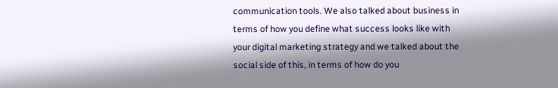communication tools. We also talked about business in terms of how you define what success looks like with your digital marketing strategy and we talked about the social side of this, in terms of how do you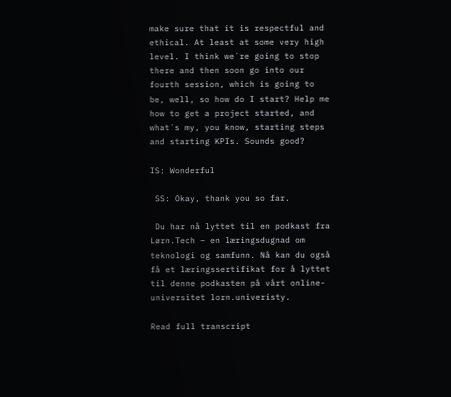make sure that it is respectful and ethical. At least at some very high level. I think we´re going to stop there and then soon go into our fourth session, which is going to be, well, so how do I start? Help me how to get a project started, and what´s my, you know, starting steps and starting KPIs. Sounds good?

IS: Wonderful

 SS: Okay, thank you so far.

 Du har nå lyttet til en podkast fra Lørn.Tech – en læringsdugnad om teknologi og samfunn. Nå kan du også få et læringssertifikat for å lyttet til denne podkasten på vårt online-universitet lorn.univeristy.

Read full transcript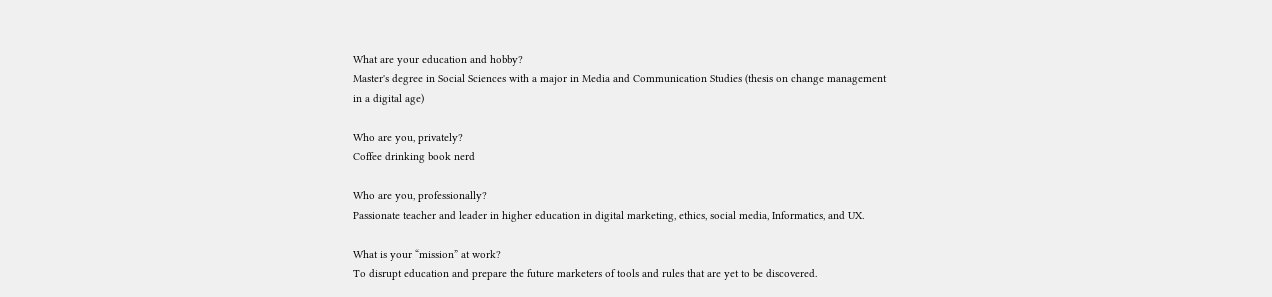What are your education and hobby?
Master's degree in Social Sciences with a major in Media and Communication Studies (thesis on change management in a digital age)

Who are you, privately?
Coffee drinking book nerd

Who are you, professionally?
Passionate teacher and leader in higher education in digital marketing, ethics, social media, Informatics, and UX.

What is your “mission” at work?
To disrupt education and prepare the future marketers of tools and rules that are yet to be discovered.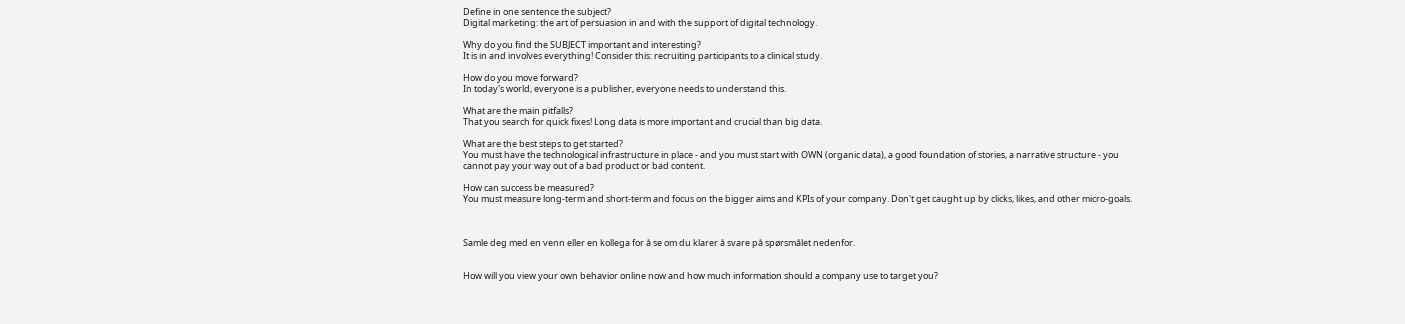Define in one sentence the subject?
Digital marketing: the art of persuasion in and with the support of digital technology.

Why do you find the SUBJECT important and interesting?
It is in and involves everything! Consider this: recruiting participants to a clinical study.

How do you move forward?
In today's world, everyone is a publisher, everyone needs to understand this.

What are the main pitfalls?
That you search for quick fixes! Long data is more important and crucial than big data.

What are the best steps to get started?
You must have the technological infrastructure in place - and you must start with OWN (organic data), a good foundation of stories, a narrative structure - you cannot pay your way out of a bad product or bad content.

How can success be measured?
You must measure long-term and short-term and focus on the bigger aims and KPIs of your company. Don't get caught up by clicks, likes, and other micro-goals.



Samle deg med en venn eller en kollega for å se om du klarer å svare på spørsmålet nedenfor.


How will you view your own behavior online now and how much information should a company use to target you?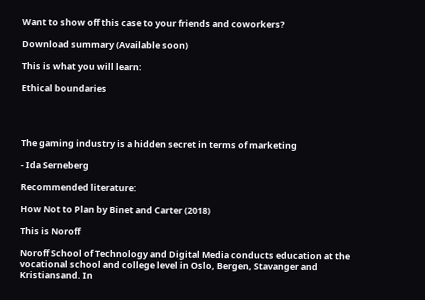Want to show off this case to your friends and coworkers?

Download summary (Available soon)

This is what you will learn:

Ethical boundaries




The gaming industry is a hidden secret in terms of marketing

- Ida Serneberg

Recommended literature:

How Not to Plan by Binet and Carter (2018)

This is Noroff

Noroff School of Technology and Digital Media conducts education at the vocational school and college level in Oslo, Bergen, Stavanger and Kristiansand. In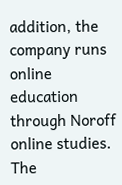addition, the company runs online education through Noroff online studies. The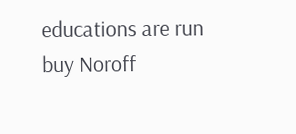educations are run buy Noroff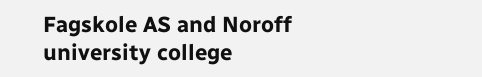Fagskole AS and Noroff university college